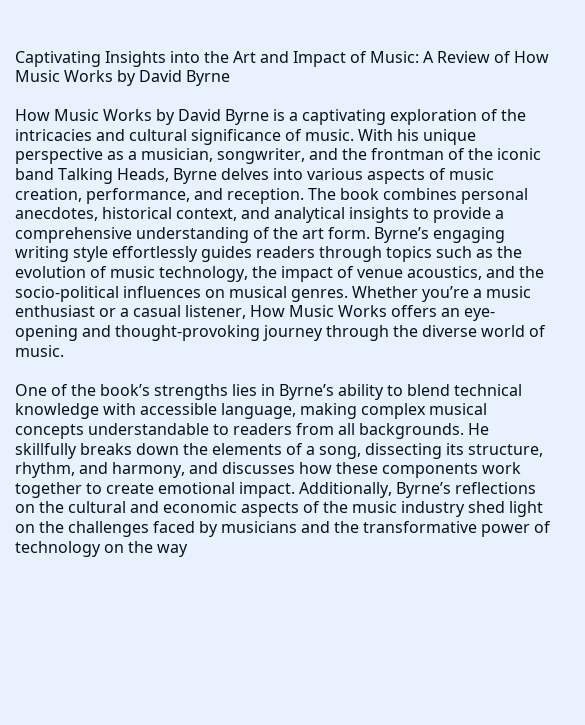Captivating Insights into the Art and Impact of Music: A Review of How Music Works by David Byrne

How Music Works by David Byrne is a captivating exploration of the intricacies and cultural significance of music. With his unique perspective as a musician, songwriter, and the frontman of the iconic band Talking Heads, Byrne delves into various aspects of music creation, performance, and reception. The book combines personal anecdotes, historical context, and analytical insights to provide a comprehensive understanding of the art form. Byrne’s engaging writing style effortlessly guides readers through topics such as the evolution of music technology, the impact of venue acoustics, and the socio-political influences on musical genres. Whether you’re a music enthusiast or a casual listener, How Music Works offers an eye-opening and thought-provoking journey through the diverse world of music.

One of the book’s strengths lies in Byrne’s ability to blend technical knowledge with accessible language, making complex musical concepts understandable to readers from all backgrounds. He skillfully breaks down the elements of a song, dissecting its structure, rhythm, and harmony, and discusses how these components work together to create emotional impact. Additionally, Byrne’s reflections on the cultural and economic aspects of the music industry shed light on the challenges faced by musicians and the transformative power of technology on the way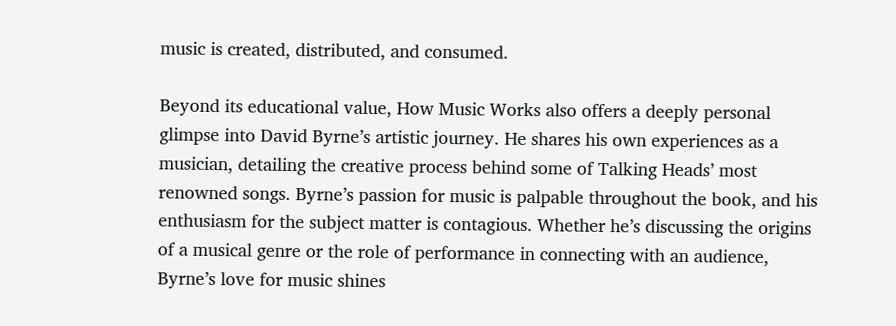music is created, distributed, and consumed.

Beyond its educational value, How Music Works also offers a deeply personal glimpse into David Byrne’s artistic journey. He shares his own experiences as a musician, detailing the creative process behind some of Talking Heads’ most renowned songs. Byrne’s passion for music is palpable throughout the book, and his enthusiasm for the subject matter is contagious. Whether he’s discussing the origins of a musical genre or the role of performance in connecting with an audience, Byrne’s love for music shines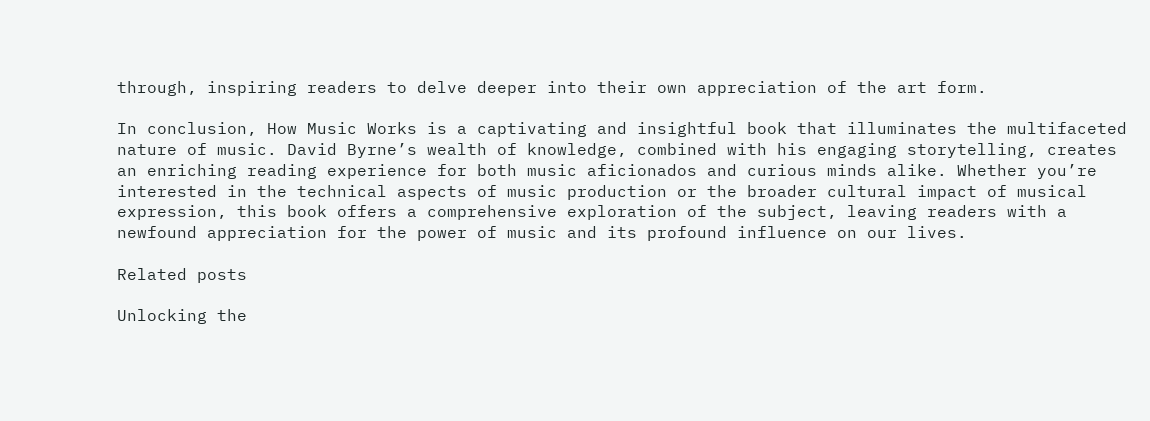through, inspiring readers to delve deeper into their own appreciation of the art form.

In conclusion, How Music Works is a captivating and insightful book that illuminates the multifaceted nature of music. David Byrne’s wealth of knowledge, combined with his engaging storytelling, creates an enriching reading experience for both music aficionados and curious minds alike. Whether you’re interested in the technical aspects of music production or the broader cultural impact of musical expression, this book offers a comprehensive exploration of the subject, leaving readers with a newfound appreciation for the power of music and its profound influence on our lives.

Related posts

Unlocking the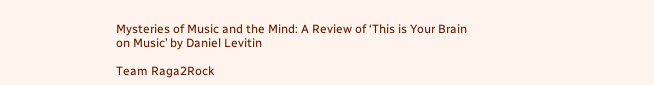Mysteries of Music and the Mind: A Review of ‘This is Your Brain on Music’ by Daniel Levitin

Team Raga2Rock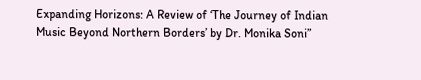Expanding Horizons: A Review of ‘The Journey of Indian Music Beyond Northern Borders’ by Dr. Monika Soni”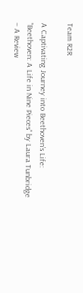Team R2R

A Captivating Journey into Beethoven’s Life: “Beethoven: A Life in Nine Pieces” by Laura Tunbridge – A Review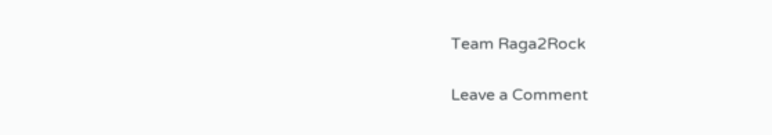Team Raga2Rock

Leave a Comment